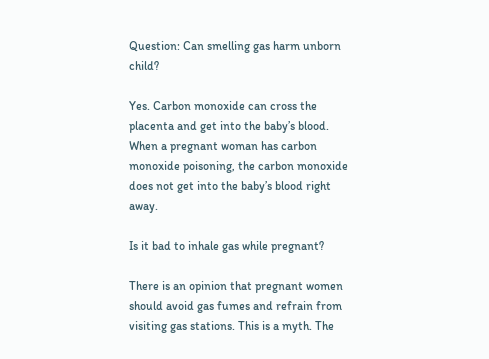Question: Can smelling gas harm unborn child?

Yes. Carbon monoxide can cross the placenta and get into the baby’s blood. When a pregnant woman has carbon monoxide poisoning, the carbon monoxide does not get into the baby’s blood right away.

Is it bad to inhale gas while pregnant?

There is an opinion that pregnant women should avoid gas fumes and refrain from visiting gas stations. This is a myth. The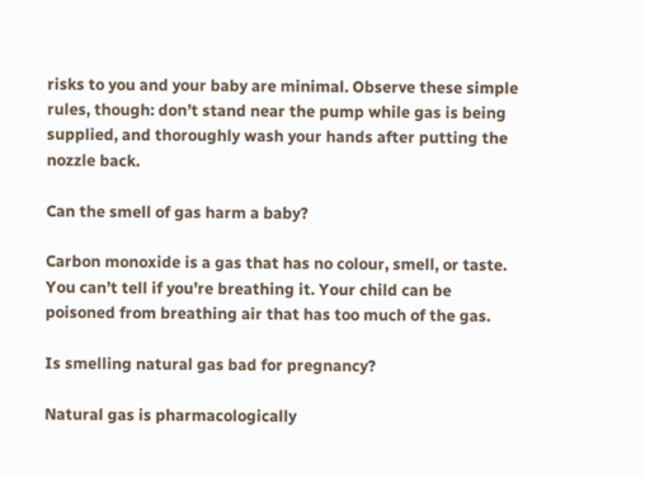risks to you and your baby are minimal. Observe these simple rules, though: don’t stand near the pump while gas is being supplied, and thoroughly wash your hands after putting the nozzle back.

Can the smell of gas harm a baby?

Carbon monoxide is a gas that has no colour, smell, or taste. You can’t tell if you’re breathing it. Your child can be poisoned from breathing air that has too much of the gas.

Is smelling natural gas bad for pregnancy?

Natural gas is pharmacologically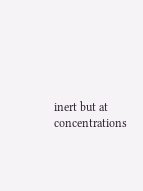inert but at concentrations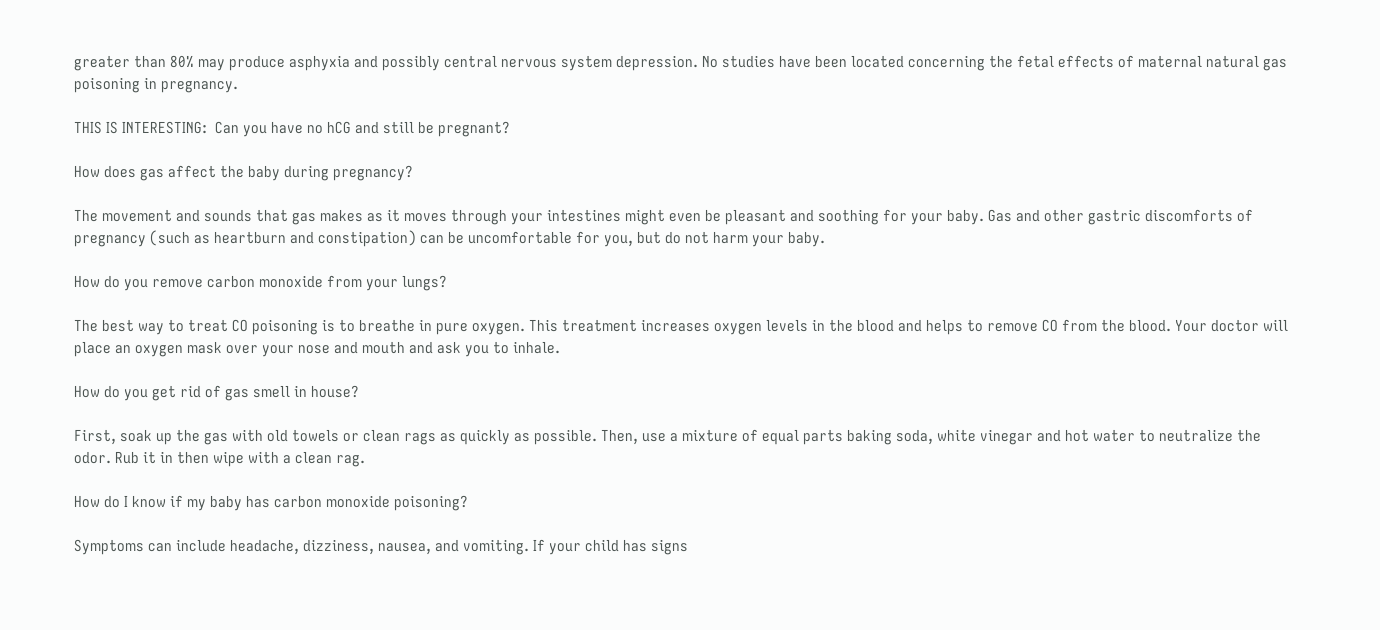greater than 80% may produce asphyxia and possibly central nervous system depression. No studies have been located concerning the fetal effects of maternal natural gas poisoning in pregnancy.

THIS IS INTERESTING:  Can you have no hCG and still be pregnant?

How does gas affect the baby during pregnancy?

The movement and sounds that gas makes as it moves through your intestines might even be pleasant and soothing for your baby. Gas and other gastric discomforts of pregnancy (such as heartburn and constipation) can be uncomfortable for you, but do not harm your baby.

How do you remove carbon monoxide from your lungs?

The best way to treat CO poisoning is to breathe in pure oxygen. This treatment increases oxygen levels in the blood and helps to remove CO from the blood. Your doctor will place an oxygen mask over your nose and mouth and ask you to inhale.

How do you get rid of gas smell in house?

First, soak up the gas with old towels or clean rags as quickly as possible. Then, use a mixture of equal parts baking soda, white vinegar and hot water to neutralize the odor. Rub it in then wipe with a clean rag.

How do I know if my baby has carbon monoxide poisoning?

Symptoms can include headache, dizziness, nausea, and vomiting. If your child has signs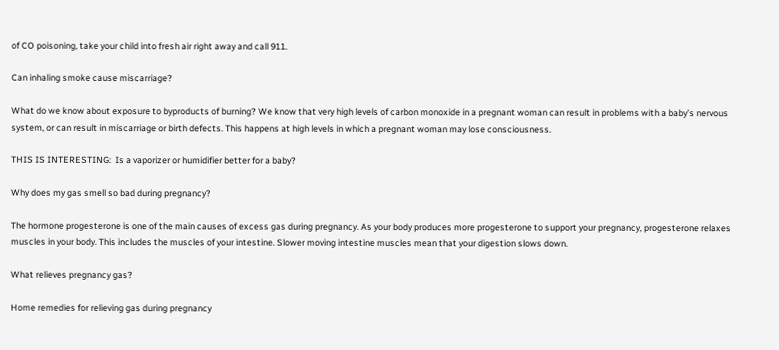of CO poisoning, take your child into fresh air right away and call 911.

Can inhaling smoke cause miscarriage?

What do we know about exposure to byproducts of burning? We know that very high levels of carbon monoxide in a pregnant woman can result in problems with a baby’s nervous system, or can result in miscarriage or birth defects. This happens at high levels in which a pregnant woman may lose consciousness.

THIS IS INTERESTING:  Is a vaporizer or humidifier better for a baby?

Why does my gas smell so bad during pregnancy?

The hormone progesterone is one of the main causes of excess gas during pregnancy. As your body produces more progesterone to support your pregnancy, progesterone relaxes muscles in your body. This includes the muscles of your intestine. Slower moving intestine muscles mean that your digestion slows down.

What relieves pregnancy gas?

Home remedies for relieving gas during pregnancy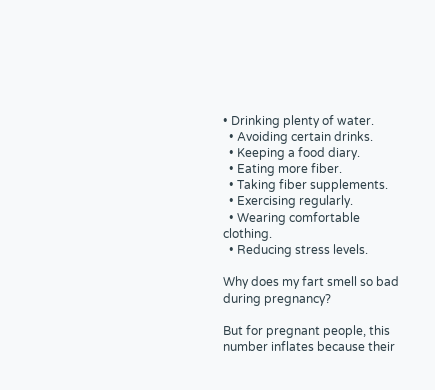• Drinking plenty of water.
  • Avoiding certain drinks.
  • Keeping a food diary.
  • Eating more fiber.
  • Taking fiber supplements.
  • Exercising regularly.
  • Wearing comfortable clothing.
  • Reducing stress levels.

Why does my fart smell so bad during pregnancy?

But for pregnant people, this number inflates because their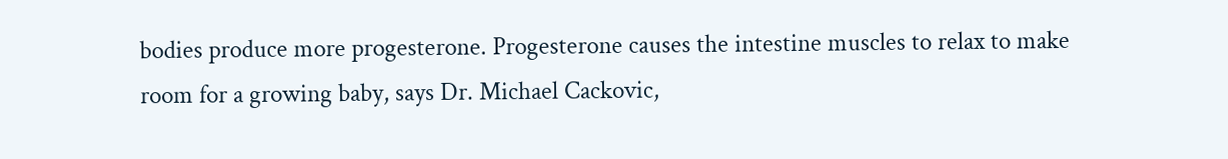bodies produce more progesterone. Progesterone causes the intestine muscles to relax to make room for a growing baby, says Dr. Michael Cackovic,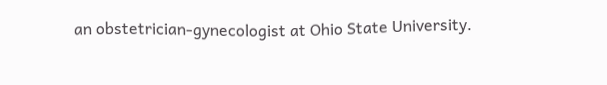an obstetrician-gynecologist at Ohio State University.